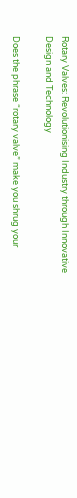Rotary Valves: Revolutionising Industry through Innovative Design and Technology

Does the phrase “rotary valve” make you shrug your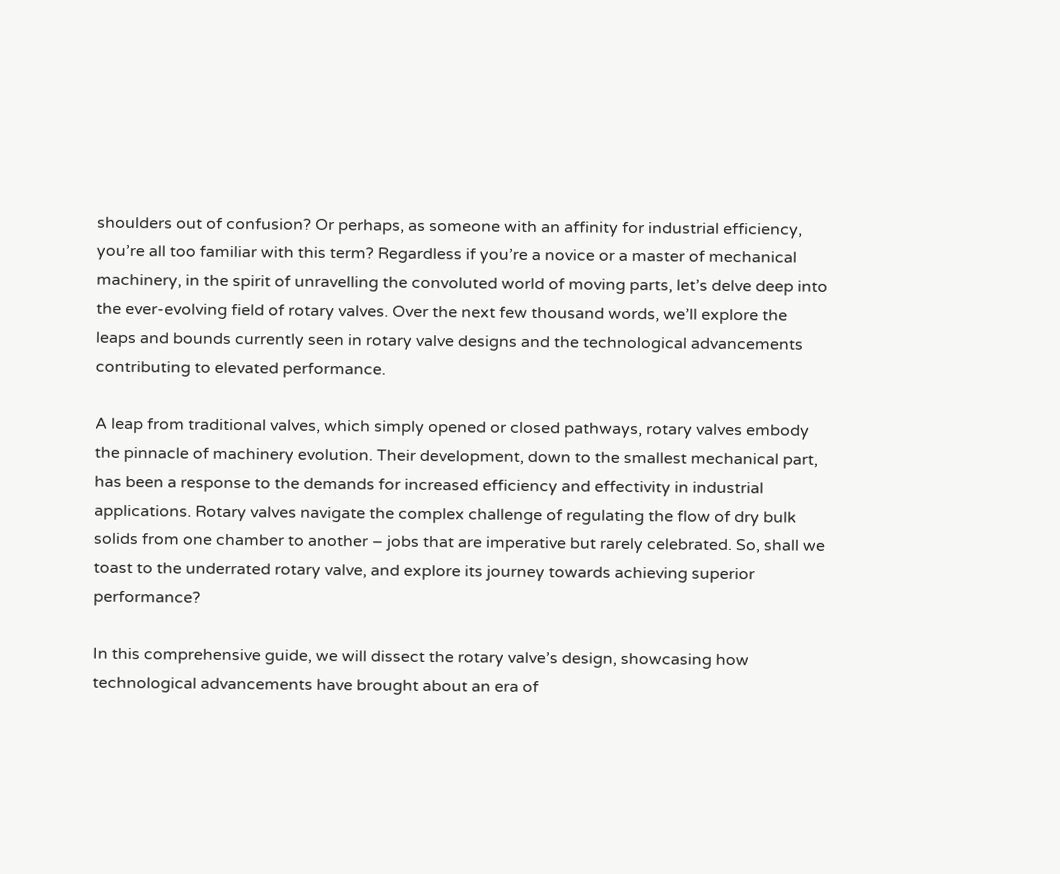shoulders out of confusion? Or perhaps, as someone with an affinity for industrial efficiency, you’re all too familiar with this term? Regardless if you’re a novice or a master of mechanical machinery, in the spirit of unravelling the convoluted world of moving parts, let’s delve deep into the ever-evolving field of rotary valves. Over the next few thousand words, we’ll explore the leaps and bounds currently seen in rotary valve designs and the technological advancements contributing to elevated performance.

A leap from traditional valves, which simply opened or closed pathways, rotary valves embody the pinnacle of machinery evolution. Their development, down to the smallest mechanical part, has been a response to the demands for increased efficiency and effectivity in industrial applications. Rotary valves navigate the complex challenge of regulating the flow of dry bulk solids from one chamber to another – jobs that are imperative but rarely celebrated. So, shall we toast to the underrated rotary valve, and explore its journey towards achieving superior performance?

In this comprehensive guide, we will dissect the rotary valve’s design, showcasing how technological advancements have brought about an era of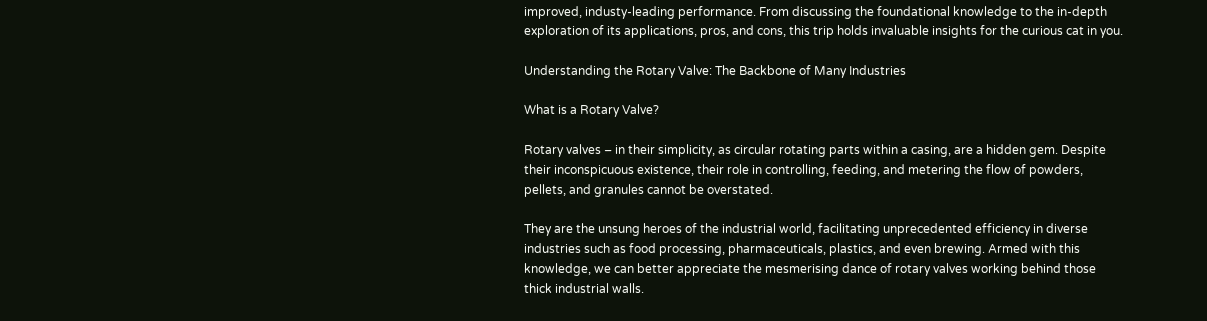improved, industy-leading performance. From discussing the foundational knowledge to the in-depth exploration of its applications, pros, and cons, this trip holds invaluable insights for the curious cat in you.

Understanding the Rotary Valve: The Backbone of Many Industries

What is a Rotary Valve?

Rotary valves – in their simplicity, as circular rotating parts within a casing, are a hidden gem. Despite their inconspicuous existence, their role in controlling, feeding, and metering the flow of powders, pellets, and granules cannot be overstated.

They are the unsung heroes of the industrial world, facilitating unprecedented efficiency in diverse industries such as food processing, pharmaceuticals, plastics, and even brewing. Armed with this knowledge, we can better appreciate the mesmerising dance of rotary valves working behind those thick industrial walls.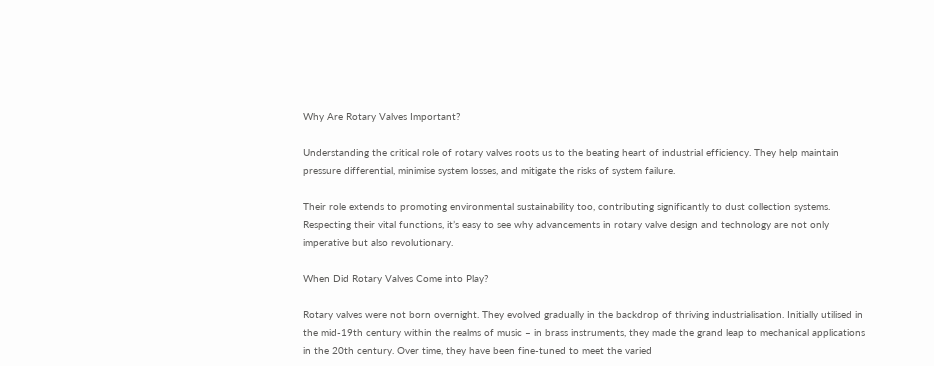Why Are Rotary Valves Important?

Understanding the critical role of rotary valves roots us to the beating heart of industrial efficiency. They help maintain pressure differential, minimise system losses, and mitigate the risks of system failure.

Their role extends to promoting environmental sustainability too, contributing significantly to dust collection systems. Respecting their vital functions, it’s easy to see why advancements in rotary valve design and technology are not only imperative but also revolutionary.

When Did Rotary Valves Come into Play?

Rotary valves were not born overnight. They evolved gradually in the backdrop of thriving industrialisation. Initially utilised in the mid-19th century within the realms of music – in brass instruments, they made the grand leap to mechanical applications in the 20th century. Over time, they have been fine-tuned to meet the varied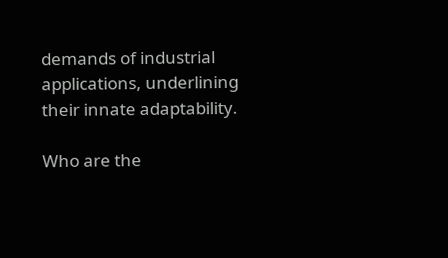demands of industrial applications, underlining their innate adaptability.

Who are the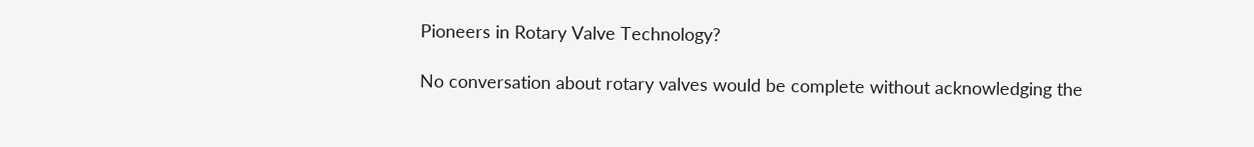Pioneers in Rotary Valve Technology?

No conversation about rotary valves would be complete without acknowledging the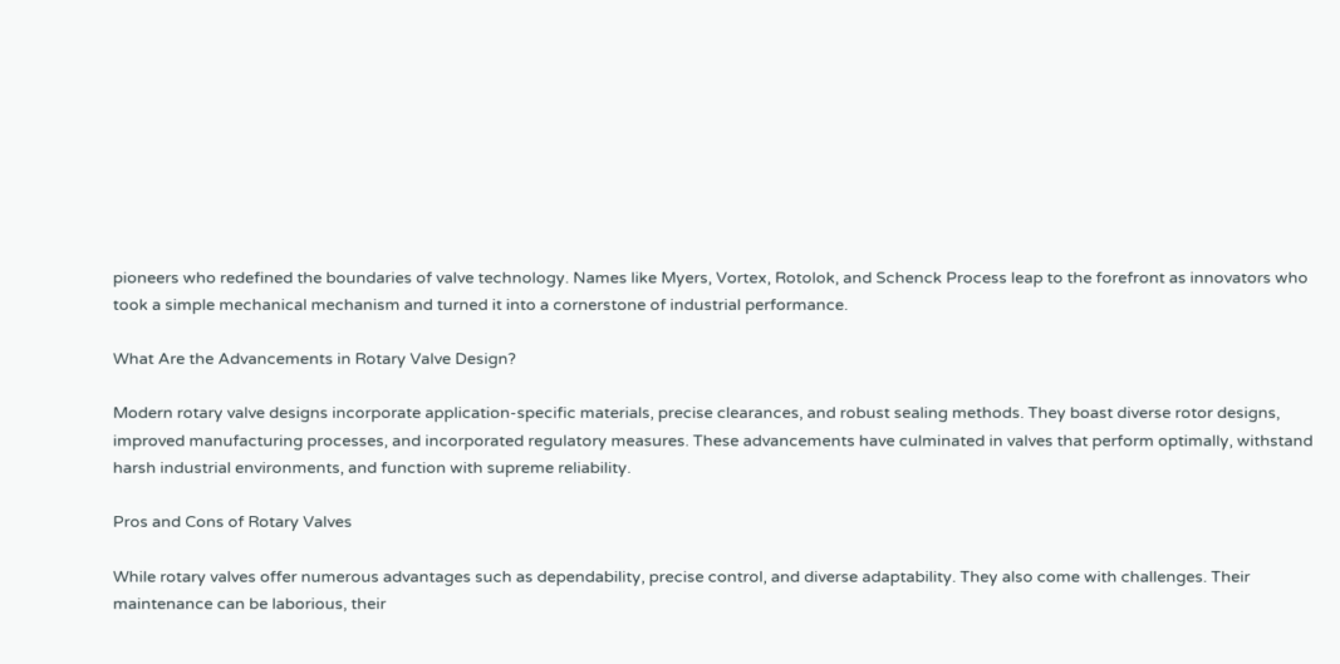pioneers who redefined the boundaries of valve technology. Names like Myers, Vortex, Rotolok, and Schenck Process leap to the forefront as innovators who took a simple mechanical mechanism and turned it into a cornerstone of industrial performance.

What Are the Advancements in Rotary Valve Design?

Modern rotary valve designs incorporate application-specific materials, precise clearances, and robust sealing methods. They boast diverse rotor designs, improved manufacturing processes, and incorporated regulatory measures. These advancements have culminated in valves that perform optimally, withstand harsh industrial environments, and function with supreme reliability.

Pros and Cons of Rotary Valves

While rotary valves offer numerous advantages such as dependability, precise control, and diverse adaptability. They also come with challenges. Their maintenance can be laborious, their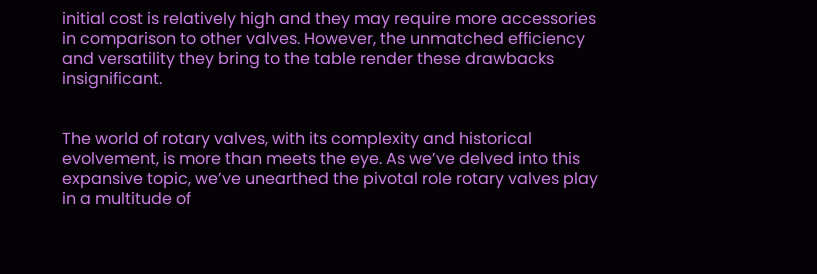initial cost is relatively high and they may require more accessories in comparison to other valves. However, the unmatched efficiency and versatility they bring to the table render these drawbacks insignificant.


The world of rotary valves, with its complexity and historical evolvement, is more than meets the eye. As we’ve delved into this expansive topic, we’ve unearthed the pivotal role rotary valves play in a multitude of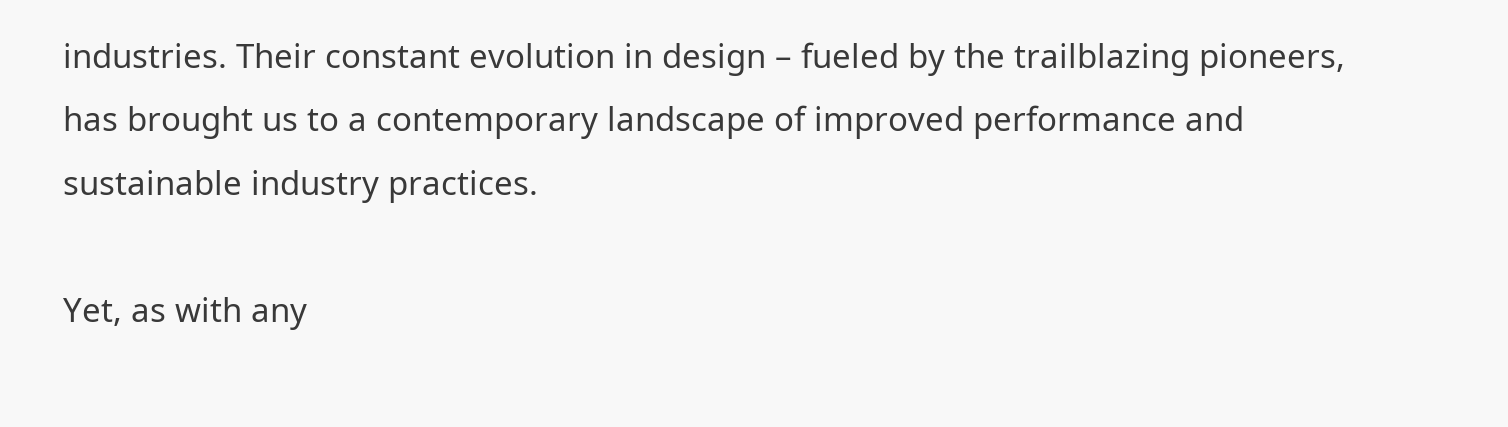industries. Their constant evolution in design – fueled by the trailblazing pioneers, has brought us to a contemporary landscape of improved performance and sustainable industry practices.

Yet, as with any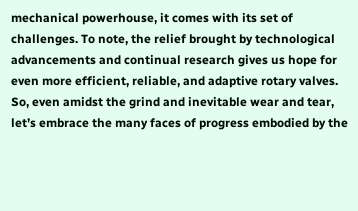mechanical powerhouse, it comes with its set of challenges. To note, the relief brought by technological advancements and continual research gives us hope for even more efficient, reliable, and adaptive rotary valves. So, even amidst the grind and inevitable wear and tear, let’s embrace the many faces of progress embodied by the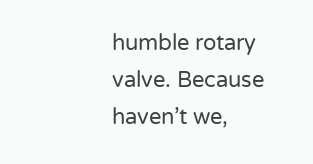humble rotary valve. Because haven’t we,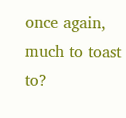once again, much to toast to?